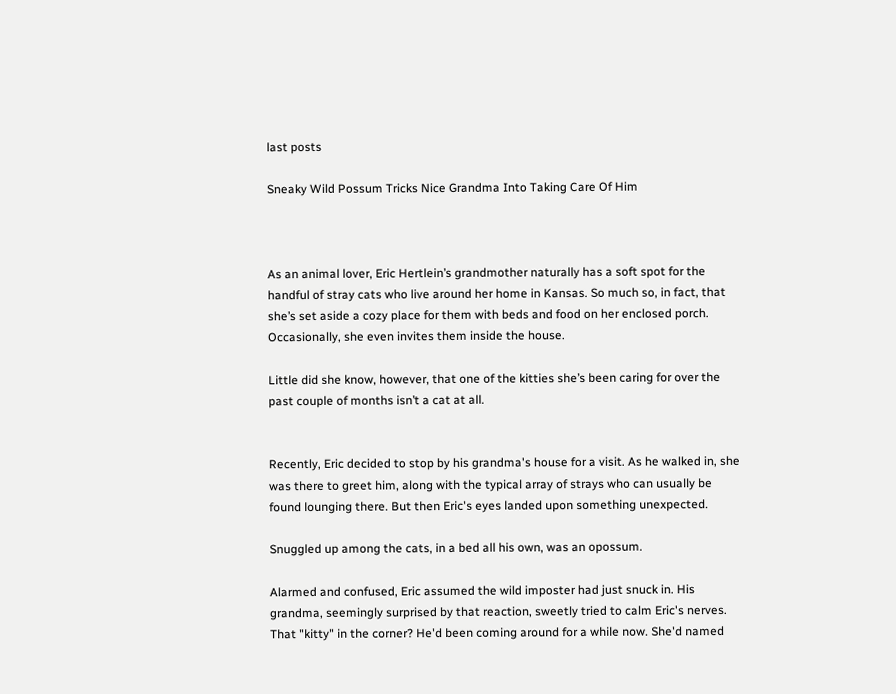last posts

Sneaky Wild Possum Tricks Nice Grandma Into Taking Care Of Him



As an animal lover, Eric Hertlein’s grandmother naturally has a soft spot for the handful of stray cats who live around her home in Kansas. So much so, in fact, that she’s set aside a cozy place for them with beds and food on her enclosed porch. Occasionally, she even invites them inside the house.

Little did she know, however, that one of the kitties she’s been caring for over the past couple of months isn’t a cat at all.


Recently, Eric decided to stop by his grandma's house for a visit. As he walked in, she was there to greet him, along with the typical array of strays who can usually be found lounging there. But then Eric's eyes landed upon something unexpected.

Snuggled up among the cats, in a bed all his own, was an opossum.

Alarmed and confused, Eric assumed the wild imposter had just snuck in. His grandma, seemingly surprised by that reaction, sweetly tried to calm Eric's nerves. That "kitty" in the corner? He'd been coming around for a while now. She'd named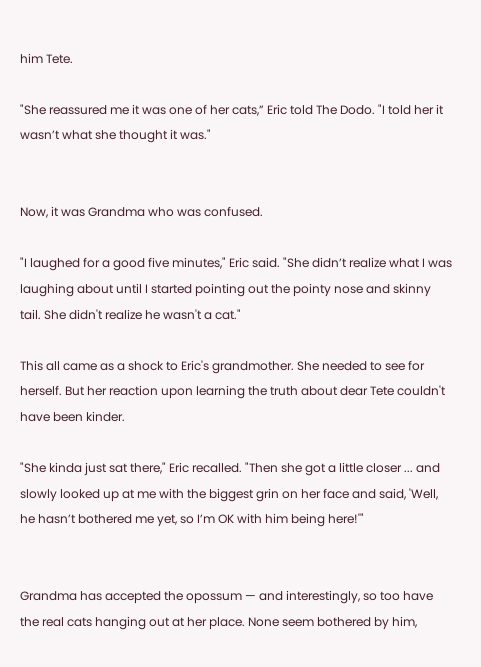him Tete.

"She reassured me it was one of her cats,” Eric told The Dodo. "I told her it wasn’t what she thought it was."


Now, it was Grandma who was confused.

"I laughed for a good five minutes," Eric said. "She didn’t realize what I was laughing about until I started pointing out the pointy nose and skinny tail. She didn't realize he wasn't a cat."

This all came as a shock to Eric's grandmother. She needed to see for herself. But her reaction upon learning the truth about dear Tete couldn't have been kinder.

"She kinda just sat there," Eric recalled. "Then she got a little closer ... and slowly looked up at me with the biggest grin on her face and said, 'Well, he hasn’t bothered me yet, so I’m OK with him being here!'"


Grandma has accepted the opossum — and interestingly, so too have the real cats hanging out at her place. None seem bothered by him,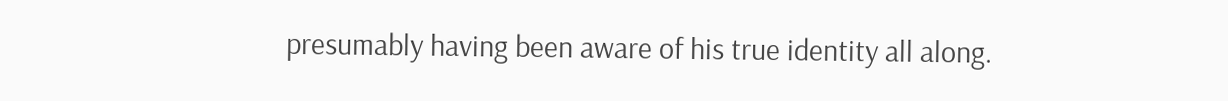presumably having been aware of his true identity all along.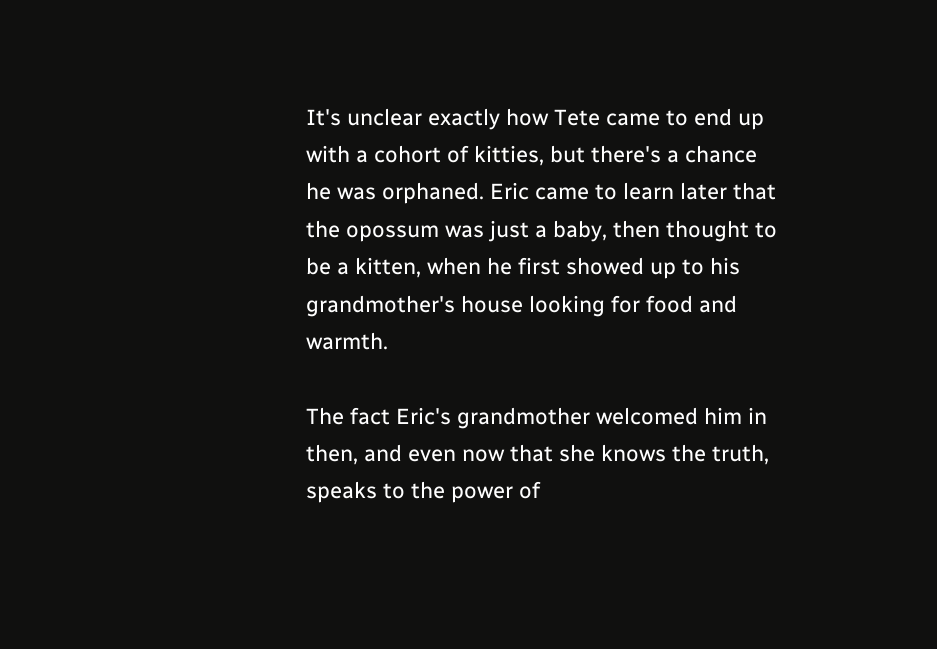It's unclear exactly how Tete came to end up with a cohort of kitties, but there's a chance he was orphaned. Eric came to learn later that the opossum was just a baby, then thought to be a kitten, when he first showed up to his grandmother's house looking for food and warmth.

The fact Eric's grandmother welcomed him in then, and even now that she knows the truth, speaks to the power of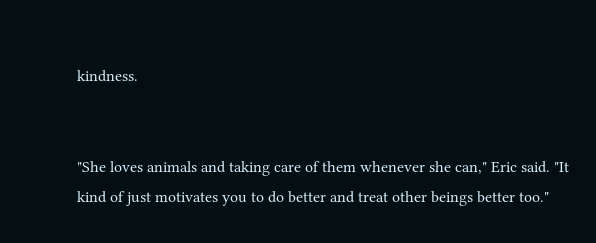kindness.


"She loves animals and taking care of them whenever she can," Eric said. "It kind of just motivates you to do better and treat other beings better too."